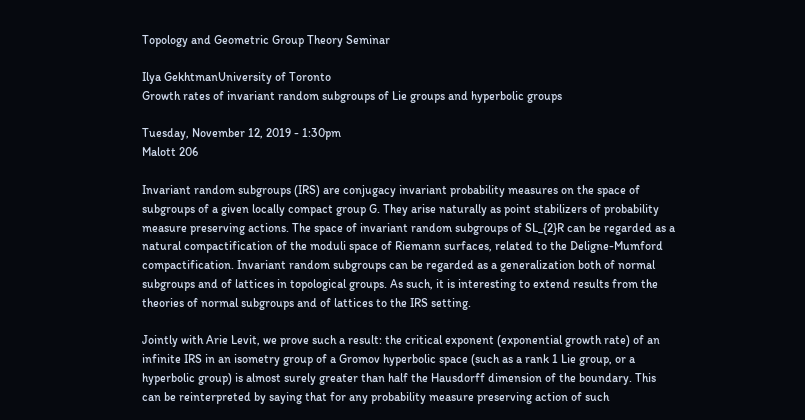Topology and Geometric Group Theory Seminar

Ilya GekhtmanUniversity of Toronto
Growth rates of invariant random subgroups of Lie groups and hyperbolic groups

Tuesday, November 12, 2019 - 1:30pm
Malott 206

Invariant random subgroups (IRS) are conjugacy invariant probability measures on the space of subgroups of a given locally compact group G. They arise naturally as point stabilizers of probability measure preserving actions. The space of invariant random subgroups of SL_{2}R can be regarded as a natural compactification of the moduli space of Riemann surfaces, related to the Deligne-Mumford compactification. Invariant random subgroups can be regarded as a generalization both of normal subgroups and of lattices in topological groups. As such, it is interesting to extend results from the theories of normal subgroups and of lattices to the IRS setting.

Jointly with Arie Levit, we prove such a result: the critical exponent (exponential growth rate) of an infinite IRS in an isometry group of a Gromov hyperbolic space (such as a rank 1 Lie group, or a hyperbolic group) is almost surely greater than half the Hausdorff dimension of the boundary. This can be reinterpreted by saying that for any probability measure preserving action of such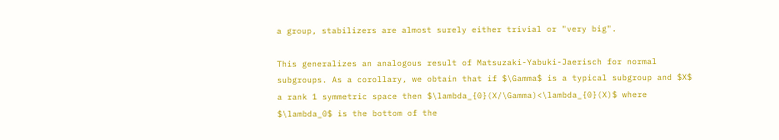a group, stabilizers are almost surely either trivial or "very big".

This generalizes an analogous result of Matsuzaki-Yabuki-Jaerisch for normal subgroups. As a corollary, we obtain that if $\Gamma$ is a typical subgroup and $X$ a rank 1 symmetric space then $\lambda_{0}(X/\Gamma)<\lambda_{0}(X)$ where $\lambda_0$ is the bottom of the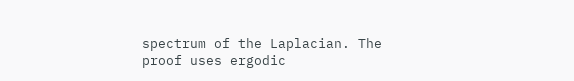spectrum of the Laplacian. The proof uses ergodic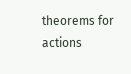theorems for actions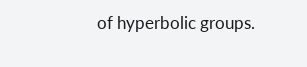of hyperbolic groups.